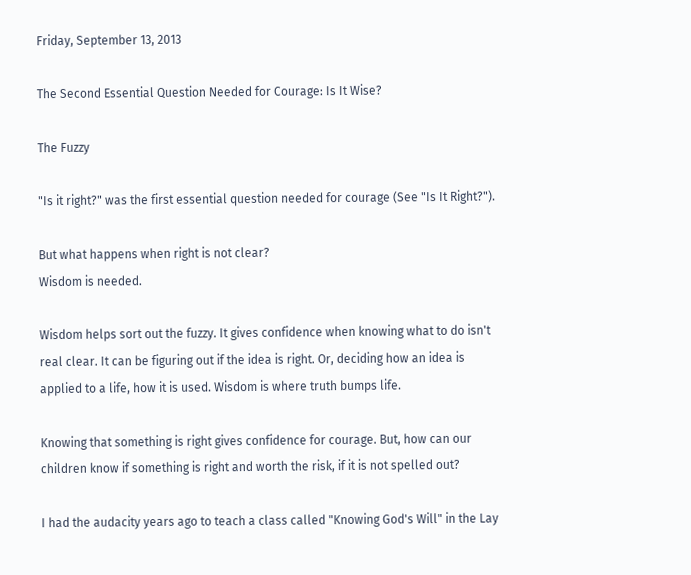Friday, September 13, 2013

The Second Essential Question Needed for Courage: Is It Wise?

The Fuzzy

"Is it right?" was the first essential question needed for courage (See "Is It Right?").

But what happens when right is not clear?
Wisdom is needed.

Wisdom helps sort out the fuzzy. It gives confidence when knowing what to do isn't real clear. It can be figuring out if the idea is right. Or, deciding how an idea is applied to a life, how it is used. Wisdom is where truth bumps life.

Knowing that something is right gives confidence for courage. But, how can our children know if something is right and worth the risk, if it is not spelled out?

I had the audacity years ago to teach a class called "Knowing God's Will" in the Lay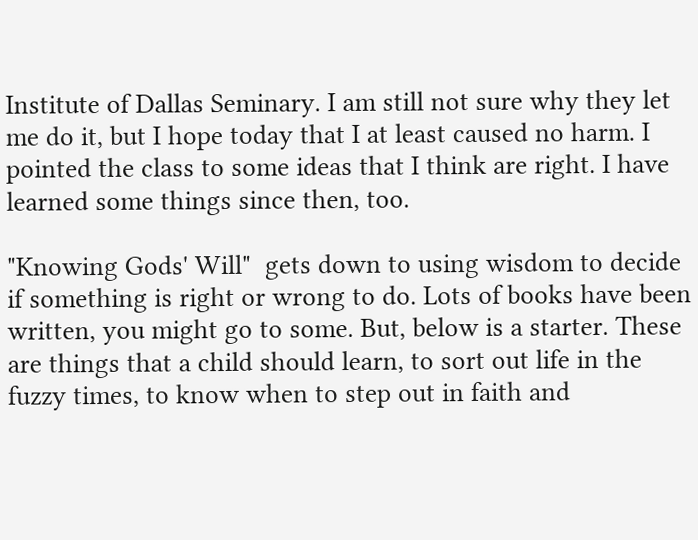Institute of Dallas Seminary. I am still not sure why they let me do it, but I hope today that I at least caused no harm. I pointed the class to some ideas that I think are right. I have learned some things since then, too.

"Knowing Gods' Will"  gets down to using wisdom to decide if something is right or wrong to do. Lots of books have been written, you might go to some. But, below is a starter. These are things that a child should learn, to sort out life in the fuzzy times, to know when to step out in faith and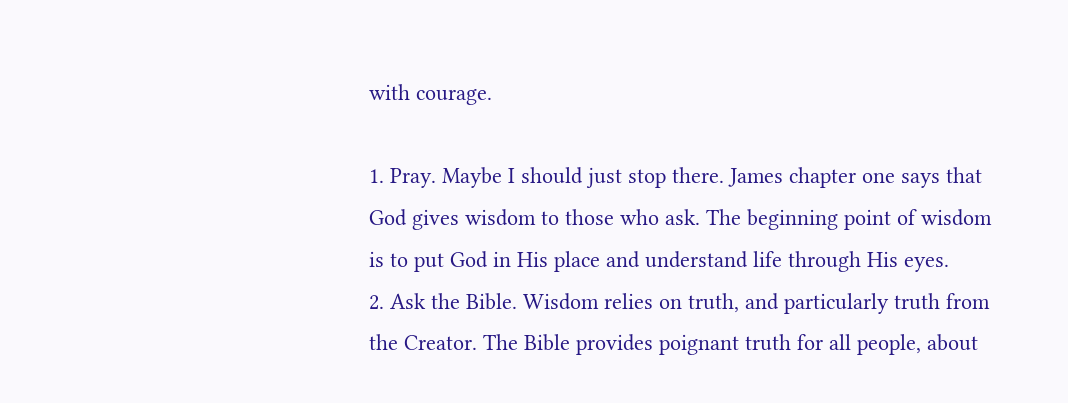with courage.

1. Pray. Maybe I should just stop there. James chapter one says that God gives wisdom to those who ask. The beginning point of wisdom is to put God in His place and understand life through His eyes.
2. Ask the Bible. Wisdom relies on truth, and particularly truth from the Creator. The Bible provides poignant truth for all people, about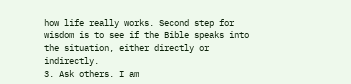how life really works. Second step for wisdom is to see if the Bible speaks into the situation, either directly or indirectly.
3. Ask others. I am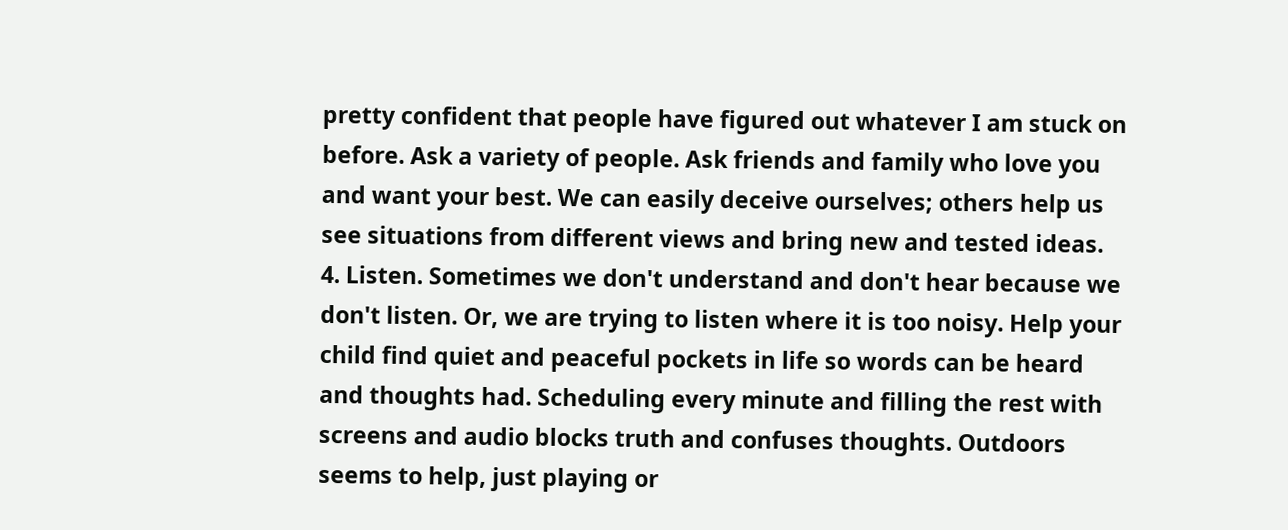pretty confident that people have figured out whatever I am stuck on before. Ask a variety of people. Ask friends and family who love you and want your best. We can easily deceive ourselves; others help us see situations from different views and bring new and tested ideas.
4. Listen. Sometimes we don't understand and don't hear because we don't listen. Or, we are trying to listen where it is too noisy. Help your child find quiet and peaceful pockets in life so words can be heard and thoughts had. Scheduling every minute and filling the rest with screens and audio blocks truth and confuses thoughts. Outdoors seems to help, just playing or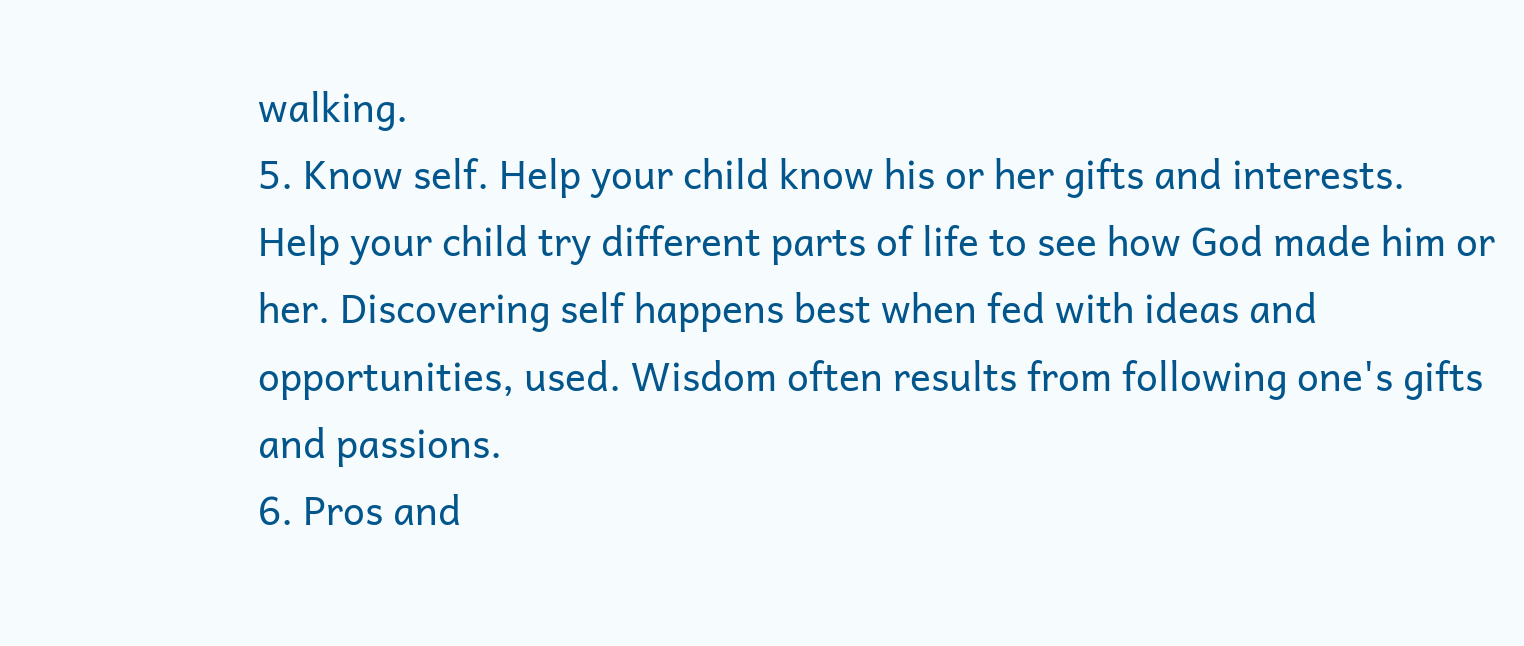walking.
5. Know self. Help your child know his or her gifts and interests. Help your child try different parts of life to see how God made him or her. Discovering self happens best when fed with ideas and opportunities, used. Wisdom often results from following one's gifts and passions.
6. Pros and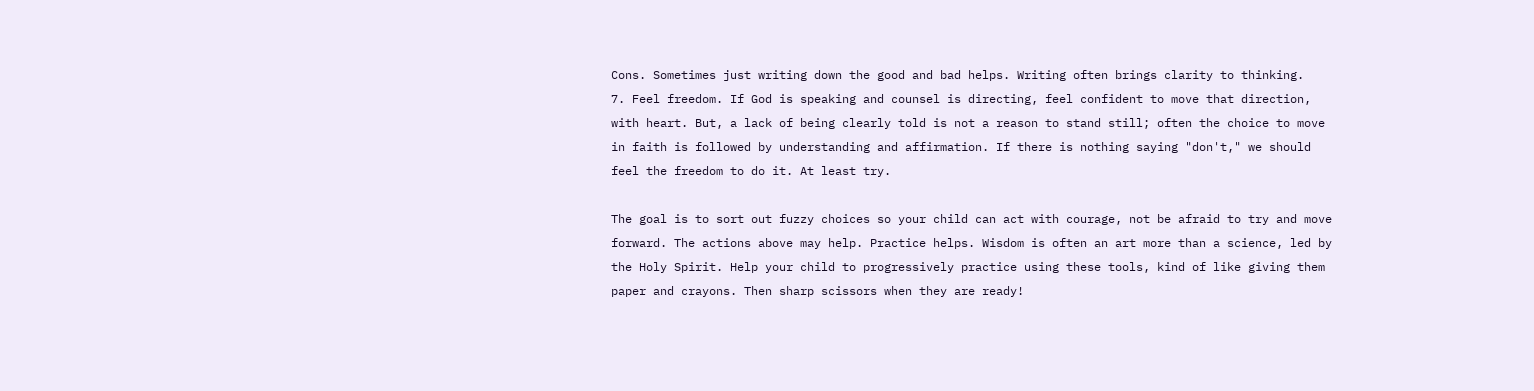Cons. Sometimes just writing down the good and bad helps. Writing often brings clarity to thinking.
7. Feel freedom. If God is speaking and counsel is directing, feel confident to move that direction, with heart. But, a lack of being clearly told is not a reason to stand still; often the choice to move in faith is followed by understanding and affirmation. If there is nothing saying "don't," we should feel the freedom to do it. At least try.

The goal is to sort out fuzzy choices so your child can act with courage, not be afraid to try and move forward. The actions above may help. Practice helps. Wisdom is often an art more than a science, led by the Holy Spirit. Help your child to progressively practice using these tools, kind of like giving them paper and crayons. Then sharp scissors when they are ready!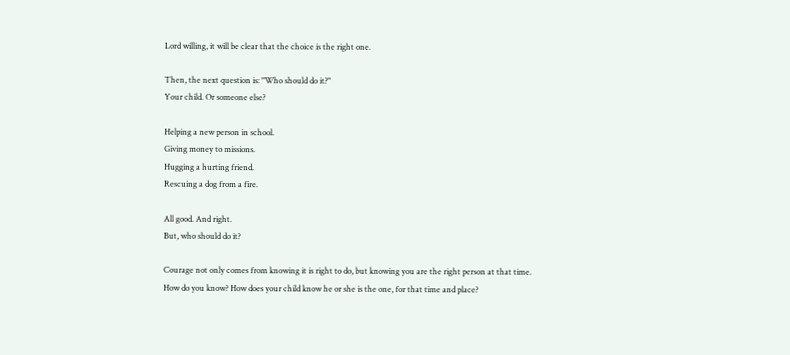Lord willing, it will be clear that the choice is the right one.

Then, the next question is: "Who should do it?"
Your child. Or someone else?

Helping a new person in school.
Giving money to missions.
Hugging a hurting friend.
Rescuing a dog from a fire.

All good. And right.
But, who should do it?

Courage not only comes from knowing it is right to do, but knowing you are the right person at that time.
How do you know? How does your child know he or she is the one, for that time and place?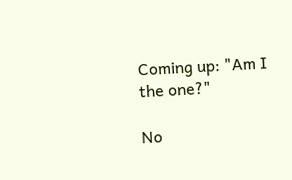Coming up: "Am I the one?"

No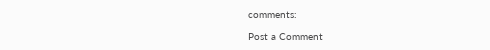comments:

Post a Comment